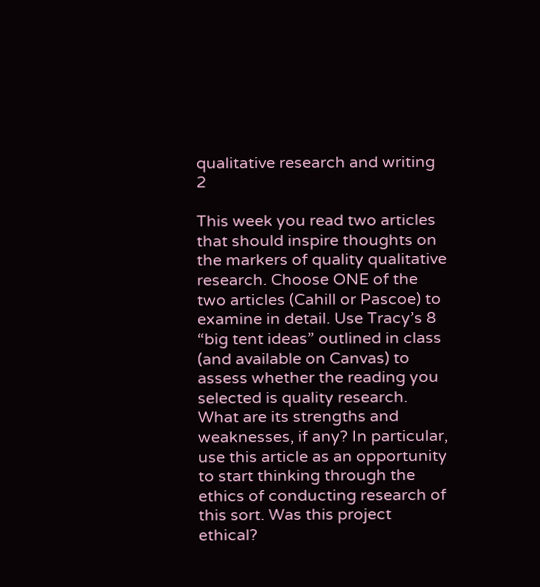qualitative research and writing 2

This week you read two articles that should inspire thoughts on the markers of quality qualitative research. Choose ONE of the two articles (Cahill or Pascoe) to examine in detail. Use Tracy’s 8 “big tent ideas” outlined in class (and available on Canvas) to assess whether the reading you selected is quality research. What are its strengths and weaknesses, if any? In particular, use this article as an opportunity to start thinking through the ethics of conducting research of this sort. Was this project ethical?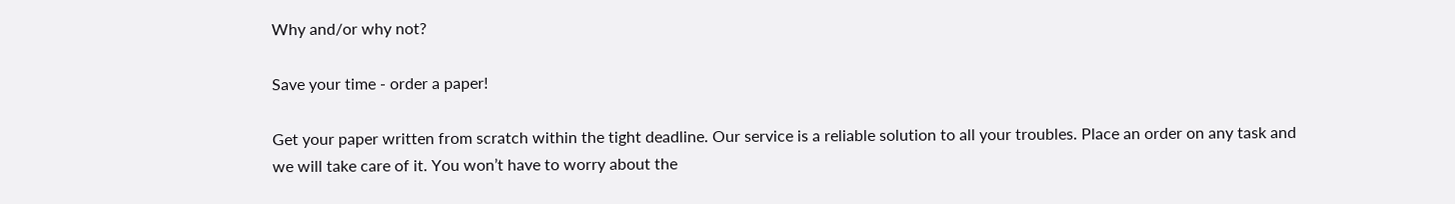Why and/or why not?

Save your time - order a paper!

Get your paper written from scratch within the tight deadline. Our service is a reliable solution to all your troubles. Place an order on any task and we will take care of it. You won’t have to worry about the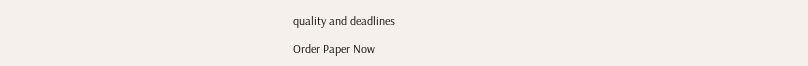quality and deadlines

Order Paper Now